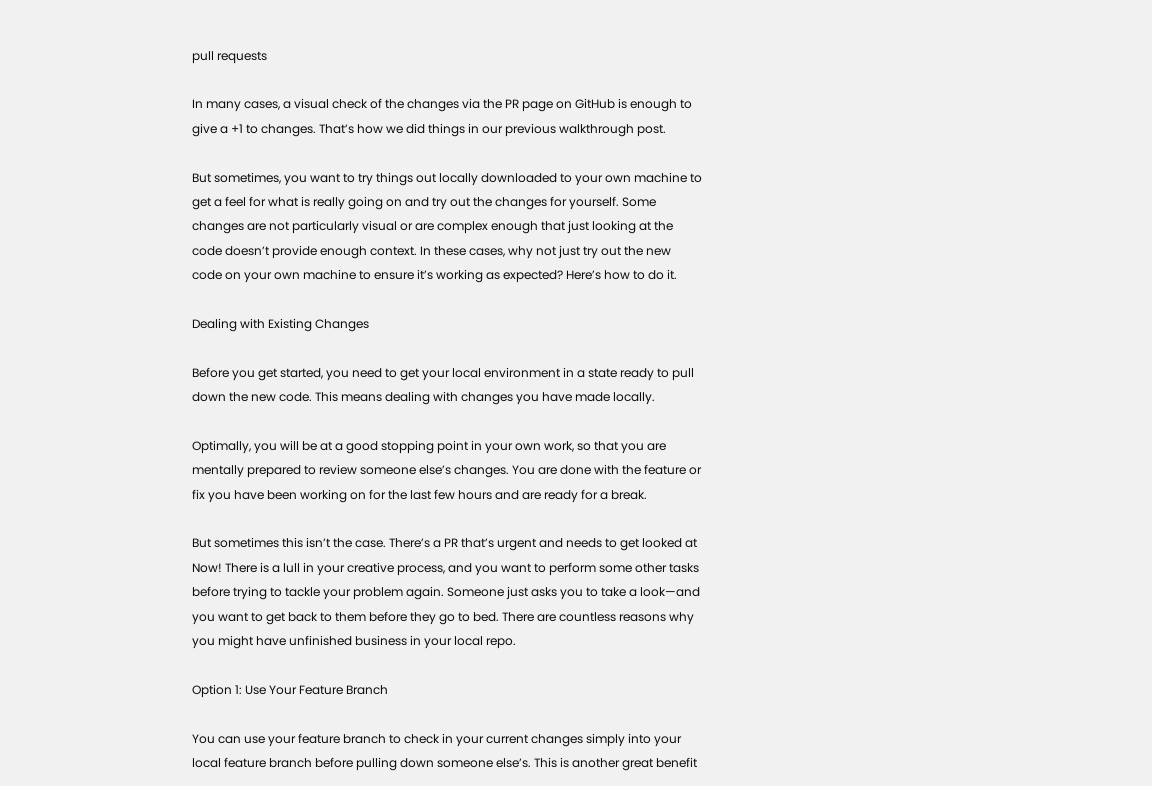pull requests

In many cases, a visual check of the changes via the PR page on GitHub is enough to give a +1 to changes. That’s how we did things in our previous walkthrough post.

But sometimes, you want to try things out locally downloaded to your own machine to get a feel for what is really going on and try out the changes for yourself. Some changes are not particularly visual or are complex enough that just looking at the code doesn’t provide enough context. In these cases, why not just try out the new code on your own machine to ensure it’s working as expected? Here’s how to do it.

Dealing with Existing Changes

Before you get started, you need to get your local environment in a state ready to pull down the new code. This means dealing with changes you have made locally.

Optimally, you will be at a good stopping point in your own work, so that you are mentally prepared to review someone else’s changes. You are done with the feature or fix you have been working on for the last few hours and are ready for a break.

But sometimes this isn’t the case. There’s a PR that’s urgent and needs to get looked at Now! There is a lull in your creative process, and you want to perform some other tasks before trying to tackle your problem again. Someone just asks you to take a look—and you want to get back to them before they go to bed. There are countless reasons why you might have unfinished business in your local repo.

Option 1: Use Your Feature Branch

You can use your feature branch to check in your current changes simply into your local feature branch before pulling down someone else’s. This is another great benefit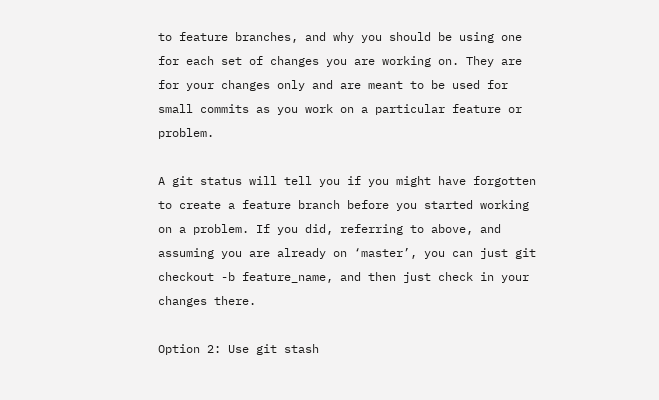to feature branches, and why you should be using one for each set of changes you are working on. They are for your changes only and are meant to be used for small commits as you work on a particular feature or problem.

A git status will tell you if you might have forgotten to create a feature branch before you started working on a problem. If you did, referring to above, and assuming you are already on ‘master’, you can just git checkout -b feature_name, and then just check in your changes there.

Option 2: Use git stash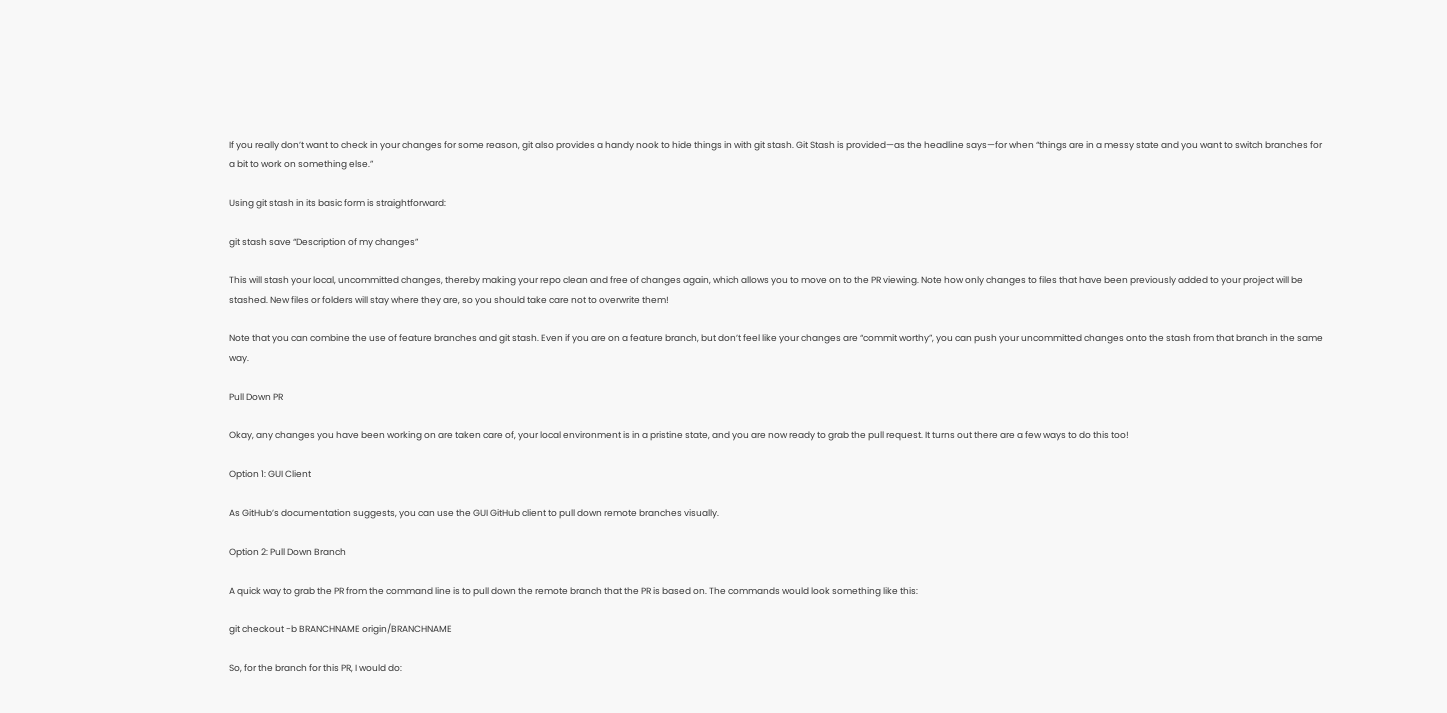If you really don’t want to check in your changes for some reason, git also provides a handy nook to hide things in with git stash. Git Stash is provided—as the headline says—for when “things are in a messy state and you want to switch branches for a bit to work on something else.”

Using git stash in its basic form is straightforward:

git stash save “Description of my changes”

This will stash your local, uncommitted changes, thereby making your repo clean and free of changes again, which allows you to move on to the PR viewing. Note how only changes to files that have been previously added to your project will be stashed. New files or folders will stay where they are, so you should take care not to overwrite them!

Note that you can combine the use of feature branches and git stash. Even if you are on a feature branch, but don’t feel like your changes are “commit worthy”, you can push your uncommitted changes onto the stash from that branch in the same way.

Pull Down PR

Okay, any changes you have been working on are taken care of, your local environment is in a pristine state, and you are now ready to grab the pull request. It turns out there are a few ways to do this too!

Option 1: GUI Client

As GitHub’s documentation suggests, you can use the GUI GitHub client to pull down remote branches visually.

Option 2: Pull Down Branch

A quick way to grab the PR from the command line is to pull down the remote branch that the PR is based on. The commands would look something like this:

git checkout -b BRANCHNAME origin/BRANCHNAME

So, for the branch for this PR, I would do: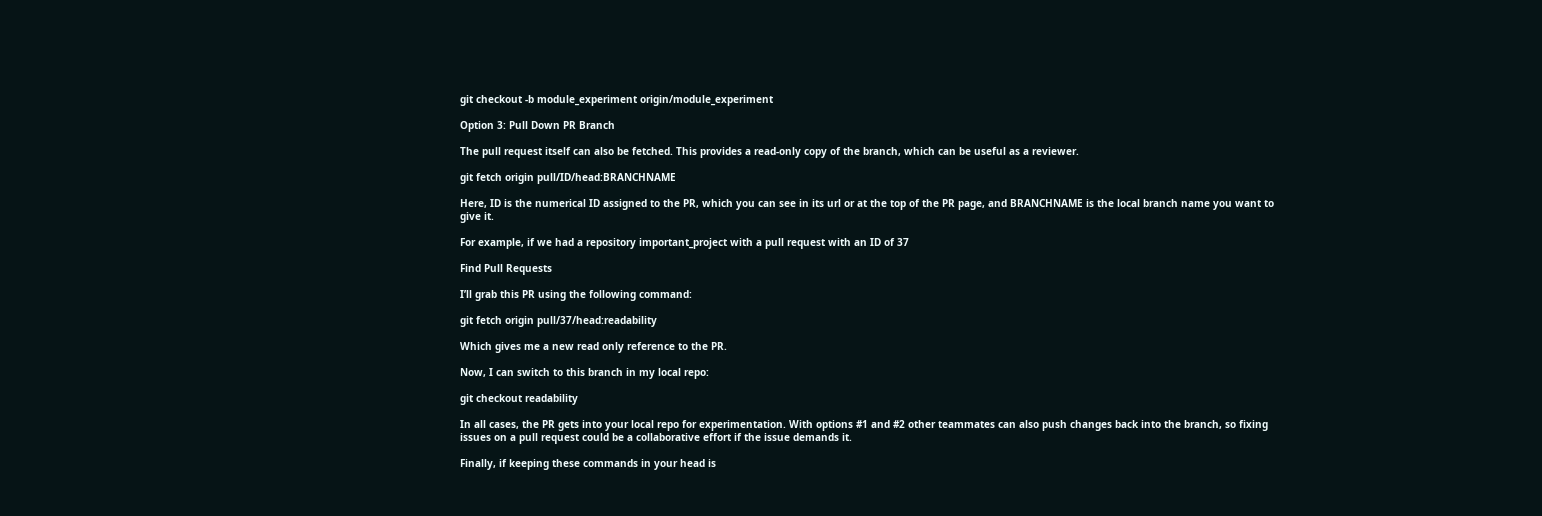git checkout -b module_experiment origin/module_experiment

Option 3: Pull Down PR Branch

The pull request itself can also be fetched. This provides a read-only copy of the branch, which can be useful as a reviewer.

git fetch origin pull/ID/head:BRANCHNAME

Here, ID is the numerical ID assigned to the PR, which you can see in its url or at the top of the PR page, and BRANCHNAME is the local branch name you want to give it.

For example, if we had a repository important_project with a pull request with an ID of 37

Find Pull Requests

I’ll grab this PR using the following command:

git fetch origin pull/37/head:readability

Which gives me a new read only reference to the PR.

Now, I can switch to this branch in my local repo:

git checkout readability

In all cases, the PR gets into your local repo for experimentation. With options #1 and #2 other teammates can also push changes back into the branch, so fixing issues on a pull request could be a collaborative effort if the issue demands it.

Finally, if keeping these commands in your head is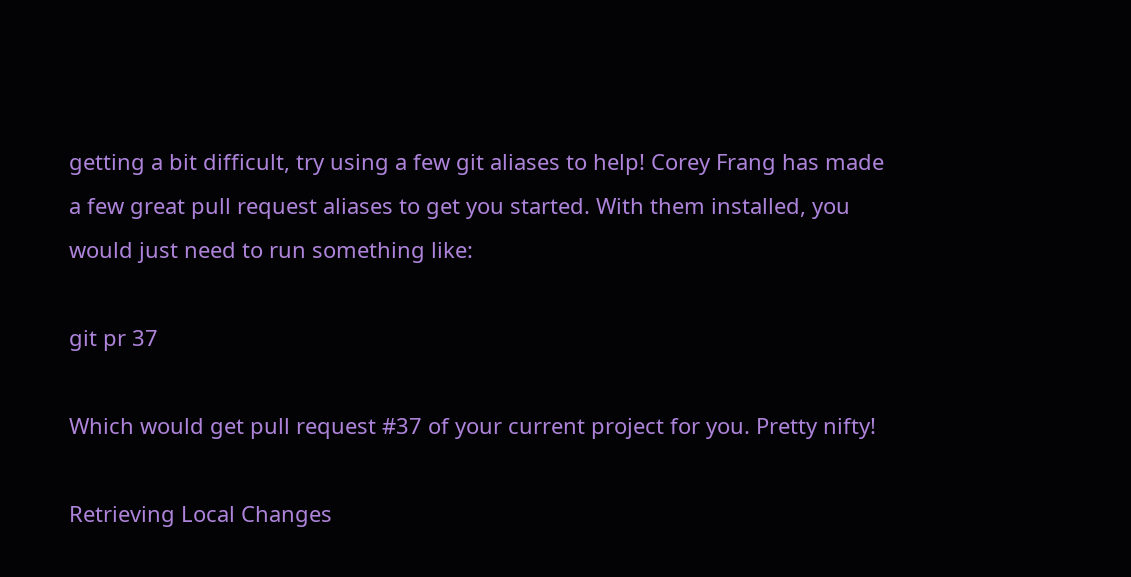getting a bit difficult, try using a few git aliases to help! Corey Frang has made a few great pull request aliases to get you started. With them installed, you would just need to run something like:

git pr 37

Which would get pull request #37 of your current project for you. Pretty nifty!

Retrieving Local Changes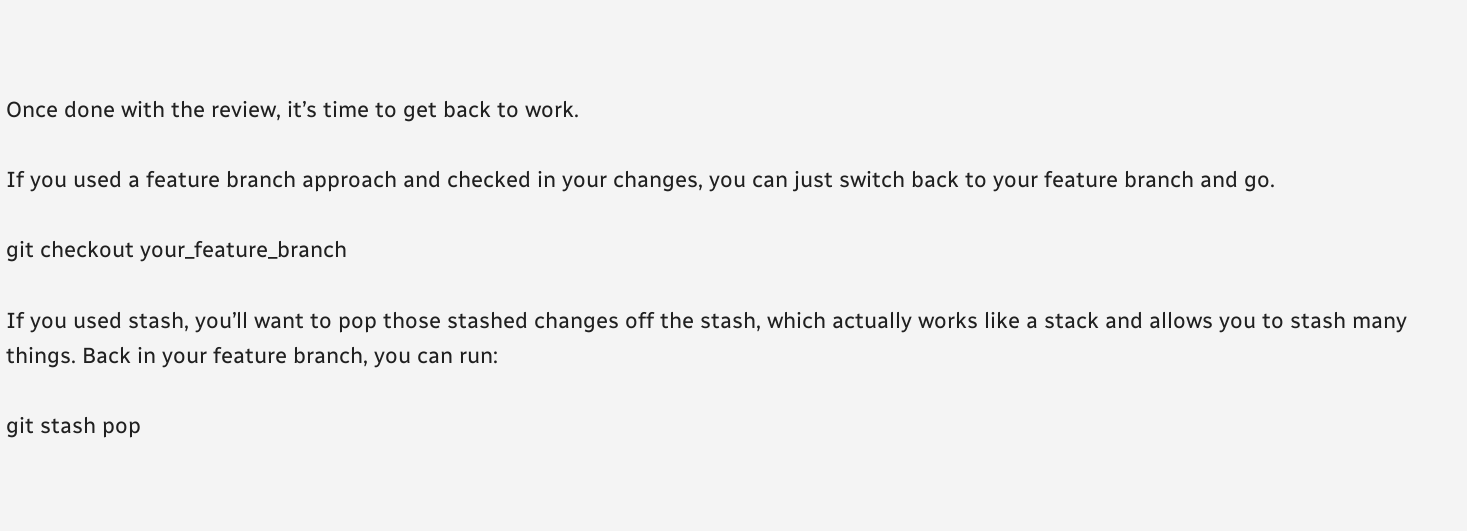Once done with the review, it’s time to get back to work.

If you used a feature branch approach and checked in your changes, you can just switch back to your feature branch and go.

git checkout your_feature_branch

If you used stash, you’ll want to pop those stashed changes off the stash, which actually works like a stack and allows you to stash many things. Back in your feature branch, you can run:

git stash pop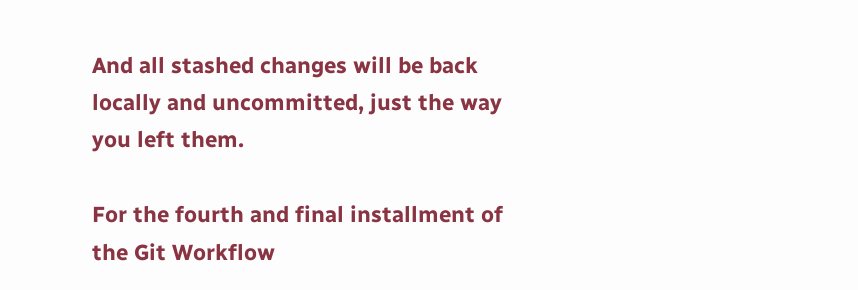And all stashed changes will be back locally and uncommitted, just the way you left them.

For the fourth and final installment of the Git Workflow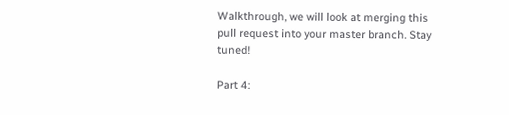Walkthrough, we will look at merging this pull request into your master branch. Stay tuned!

Part 4: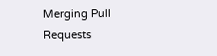Merging Pull Requests